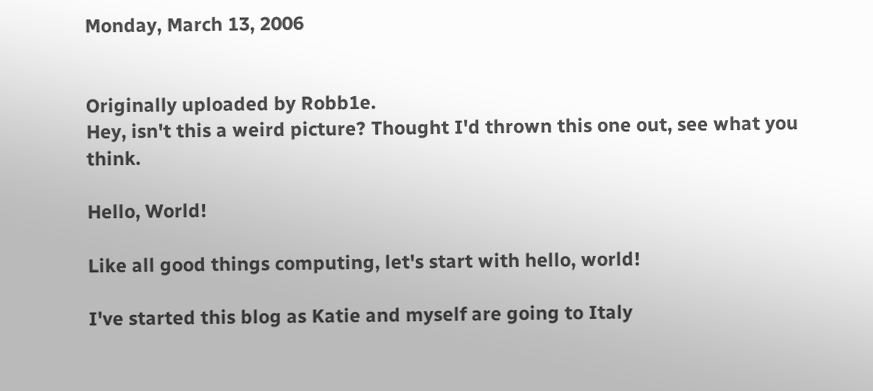Monday, March 13, 2006


Originally uploaded by Robb1e.
Hey, isn't this a weird picture? Thought I'd thrown this one out, see what you think.

Hello, World!

Like all good things computing, let's start with hello, world!

I've started this blog as Katie and myself are going to Italy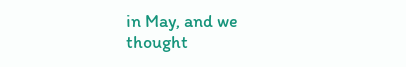in May, and we thought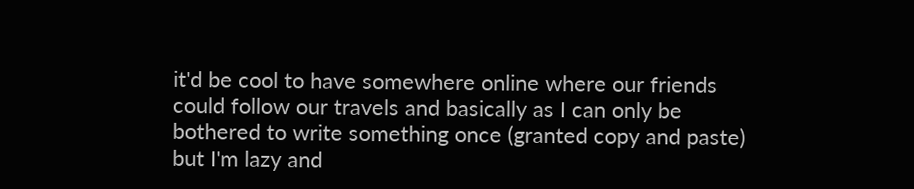it'd be cool to have somewhere online where our friends could follow our travels and basically as I can only be bothered to write something once (granted copy and paste) but I'm lazy and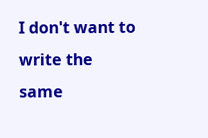I don't want to write the same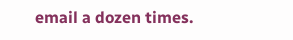email a dozen times.